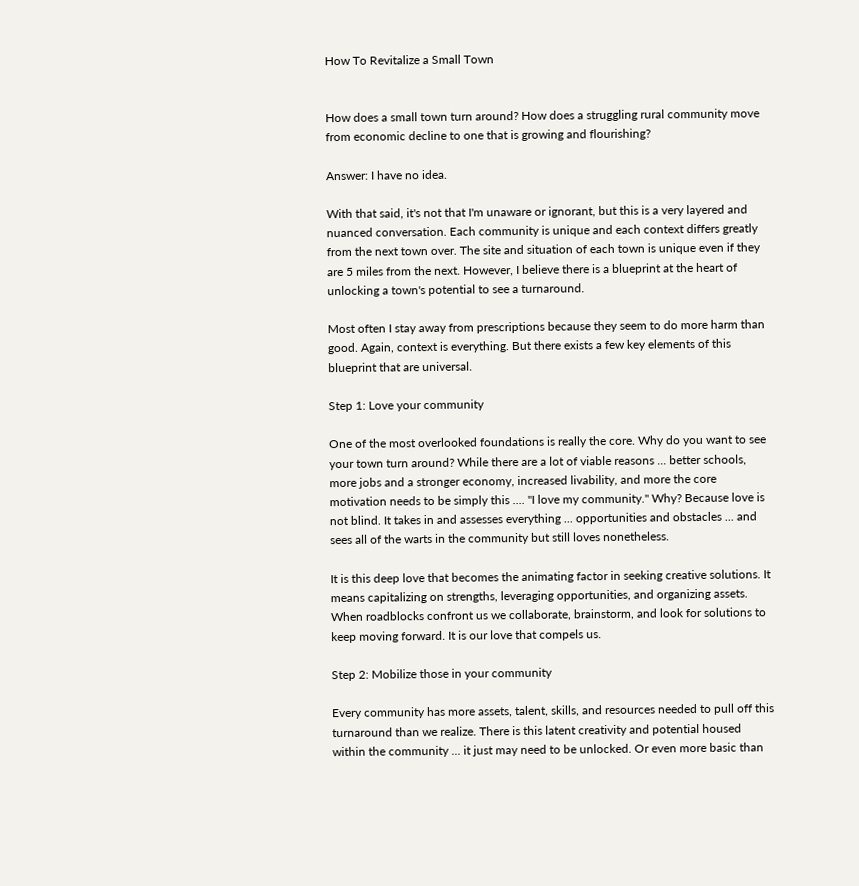How To Revitalize a Small Town


How does a small town turn around? How does a struggling rural community move from economic decline to one that is growing and flourishing?

Answer: I have no idea.

With that said, it's not that I'm unaware or ignorant, but this is a very layered and nuanced conversation. Each community is unique and each context differs greatly from the next town over. The site and situation of each town is unique even if they are 5 miles from the next. However, I believe there is a blueprint at the heart of unlocking a town's potential to see a turnaround.

Most often I stay away from prescriptions because they seem to do more harm than good. Again, context is everything. But there exists a few key elements of this blueprint that are universal.

Step 1: Love your community

One of the most overlooked foundations is really the core. Why do you want to see your town turn around? While there are a lot of viable reasons ... better schools, more jobs and a stronger economy, increased livability, and more the core motivation needs to be simply this .... "I love my community." Why? Because love is not blind. It takes in and assesses everything ... opportunities and obstacles ... and sees all of the warts in the community but still loves nonetheless.

It is this deep love that becomes the animating factor in seeking creative solutions. It means capitalizing on strengths, leveraging opportunities, and organizing assets. When roadblocks confront us we collaborate, brainstorm, and look for solutions to keep moving forward. It is our love that compels us.

Step 2: Mobilize those in your community

Every community has more assets, talent, skills, and resources needed to pull off this turnaround than we realize. There is this latent creativity and potential housed within the community ... it just may need to be unlocked. Or even more basic than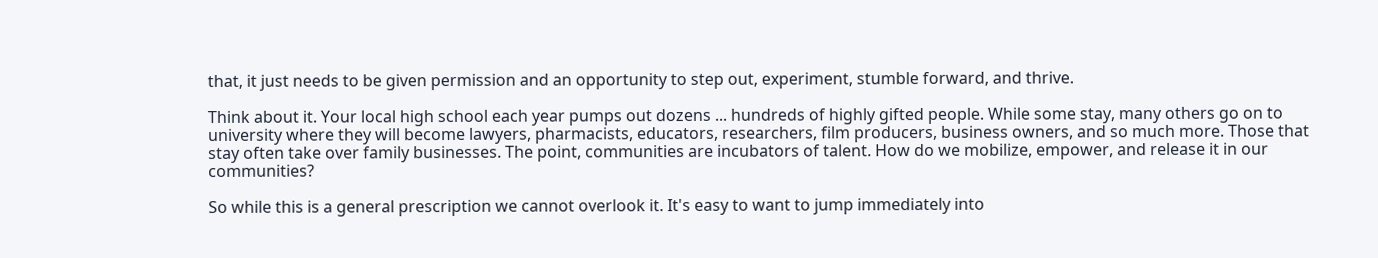that, it just needs to be given permission and an opportunity to step out, experiment, stumble forward, and thrive.

Think about it. Your local high school each year pumps out dozens ... hundreds of highly gifted people. While some stay, many others go on to university where they will become lawyers, pharmacists, educators, researchers, film producers, business owners, and so much more. Those that stay often take over family businesses. The point, communities are incubators of talent. How do we mobilize, empower, and release it in our communities?

So while this is a general prescription we cannot overlook it. It's easy to want to jump immediately into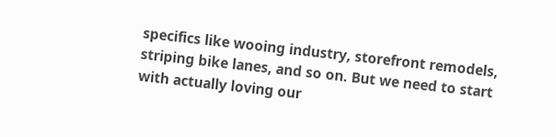specifics like wooing industry, storefront remodels, striping bike lanes, and so on. But we need to start with actually loving our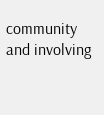community and involving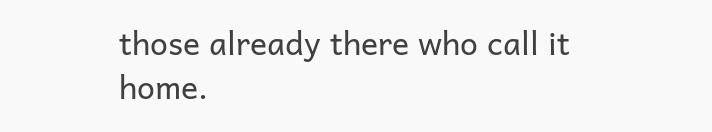those already there who call it home.